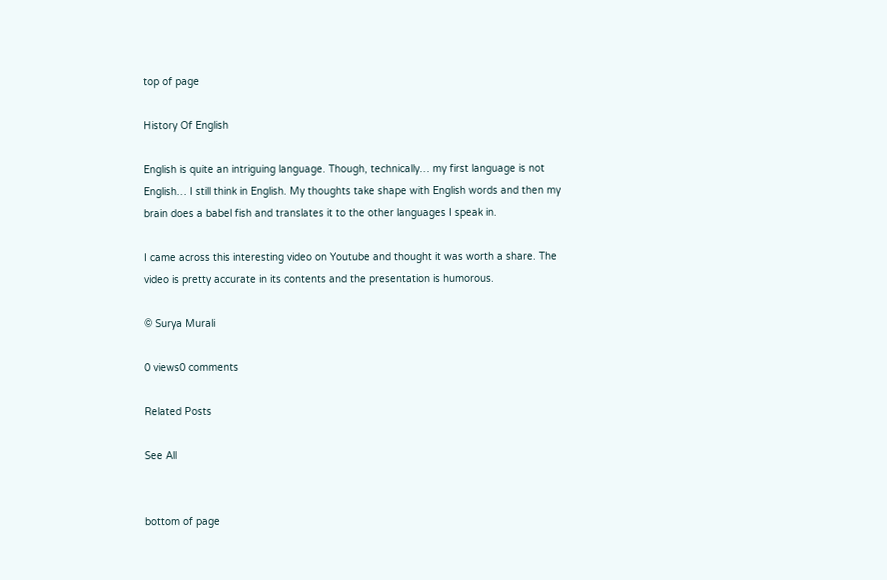top of page

History Of English

English is quite an intriguing language. Though, technically… my first language is not English… I still think in English. My thoughts take shape with English words and then my brain does a babel fish and translates it to the other languages I speak in.

I came across this interesting video on Youtube and thought it was worth a share. The video is pretty accurate in its contents and the presentation is humorous.

© Surya Murali

0 views0 comments

Related Posts

See All


bottom of page